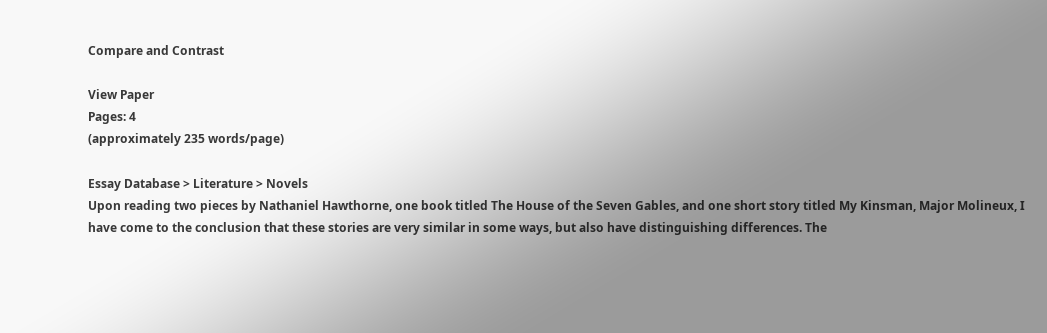Compare and Contrast

View Paper
Pages: 4
(approximately 235 words/page)

Essay Database > Literature > Novels
Upon reading two pieces by Nathaniel Hawthorne, one book titled The House of the Seven Gables, and one short story titled My Kinsman, Major Molineux, I have come to the conclusion that these stories are very similar in some ways, but also have distinguishing differences. The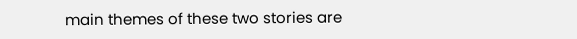main themes of these two stories are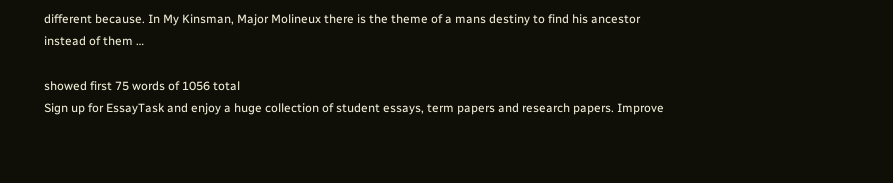different because. In My Kinsman, Major Molineux there is the theme of a mans destiny to find his ancestor instead of them …

showed first 75 words of 1056 total
Sign up for EssayTask and enjoy a huge collection of student essays, term papers and research papers. Improve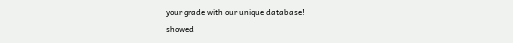your grade with our unique database!
showed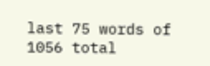last 75 words of 1056 total